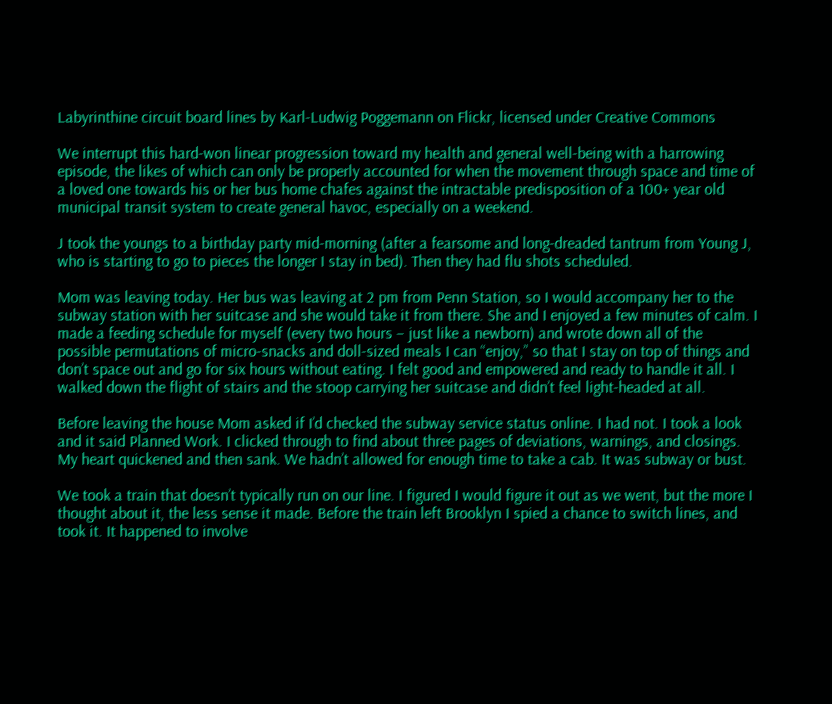Labyrinthine circuit board lines by Karl-Ludwig Poggemann on Flickr, licensed under Creative Commons

We interrupt this hard-won linear progression toward my health and general well-being with a harrowing episode, the likes of which can only be properly accounted for when the movement through space and time of a loved one towards his or her bus home chafes against the intractable predisposition of a 100+ year old municipal transit system to create general havoc, especially on a weekend.

J took the youngs to a birthday party mid-morning (after a fearsome and long-dreaded tantrum from Young J, who is starting to go to pieces the longer I stay in bed). Then they had flu shots scheduled.

Mom was leaving today. Her bus was leaving at 2 pm from Penn Station, so I would accompany her to the subway station with her suitcase and she would take it from there. She and I enjoyed a few minutes of calm. I made a feeding schedule for myself (every two hours – just like a newborn) and wrote down all of the possible permutations of micro-snacks and doll-sized meals I can “enjoy,” so that I stay on top of things and don’t space out and go for six hours without eating. I felt good and empowered and ready to handle it all. I walked down the flight of stairs and the stoop carrying her suitcase and didn’t feel light-headed at all.

Before leaving the house Mom asked if I’d checked the subway service status online. I had not. I took a look and it said Planned Work. I clicked through to find about three pages of deviations, warnings, and closings. My heart quickened and then sank. We hadn’t allowed for enough time to take a cab. It was subway or bust.

We took a train that doesn’t typically run on our line. I figured I would figure it out as we went, but the more I thought about it, the less sense it made. Before the train left Brooklyn I spied a chance to switch lines, and took it. It happened to involve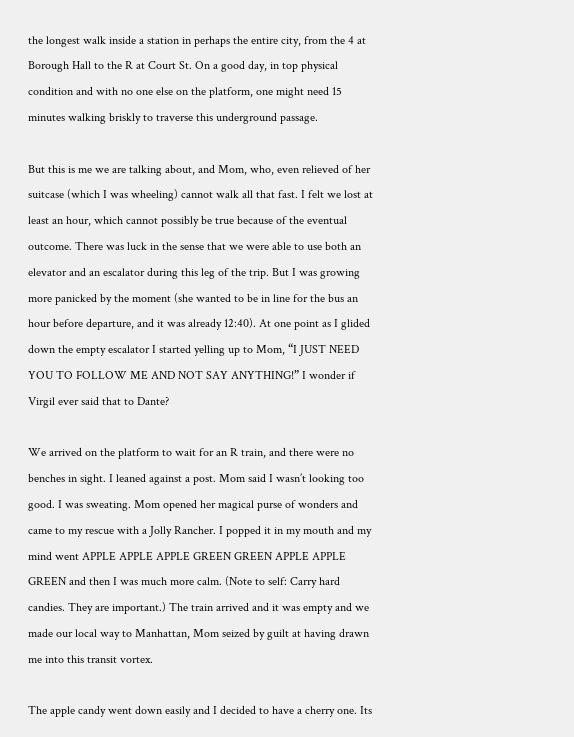the longest walk inside a station in perhaps the entire city, from the 4 at Borough Hall to the R at Court St. On a good day, in top physical condition and with no one else on the platform, one might need 15 minutes walking briskly to traverse this underground passage.

But this is me we are talking about, and Mom, who, even relieved of her suitcase (which I was wheeling) cannot walk all that fast. I felt we lost at least an hour, which cannot possibly be true because of the eventual outcome. There was luck in the sense that we were able to use both an elevator and an escalator during this leg of the trip. But I was growing more panicked by the moment (she wanted to be in line for the bus an hour before departure, and it was already 12:40). At one point as I glided down the empty escalator I started yelling up to Mom, “I JUST NEED YOU TO FOLLOW ME AND NOT SAY ANYTHING!” I wonder if Virgil ever said that to Dante?

We arrived on the platform to wait for an R train, and there were no benches in sight. I leaned against a post. Mom said I wasn’t looking too good. I was sweating. Mom opened her magical purse of wonders and came to my rescue with a Jolly Rancher. I popped it in my mouth and my mind went APPLE APPLE APPLE GREEN GREEN APPLE APPLE GREEN and then I was much more calm. (Note to self: Carry hard candies. They are important.) The train arrived and it was empty and we made our local way to Manhattan, Mom seized by guilt at having drawn me into this transit vortex.

The apple candy went down easily and I decided to have a cherry one. Its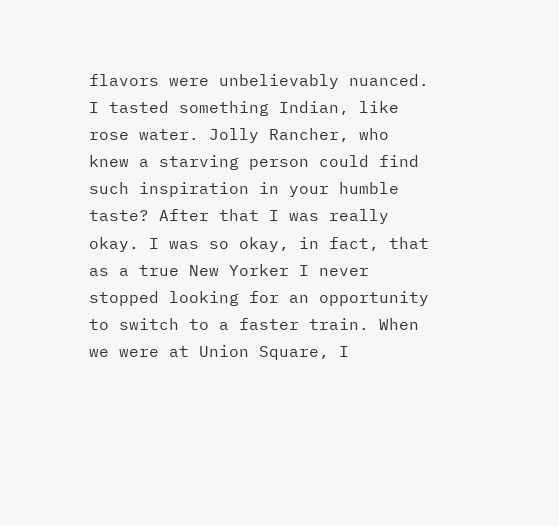flavors were unbelievably nuanced. I tasted something Indian, like rose water. Jolly Rancher, who knew a starving person could find such inspiration in your humble taste? After that I was really okay. I was so okay, in fact, that as a true New Yorker I never stopped looking for an opportunity to switch to a faster train. When we were at Union Square, I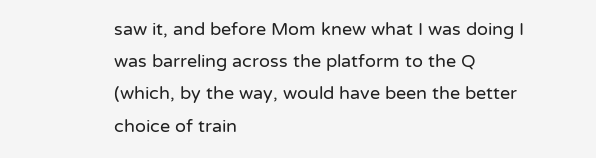saw it, and before Mom knew what I was doing I was barreling across the platform to the Q (which, by the way, would have been the better choice of train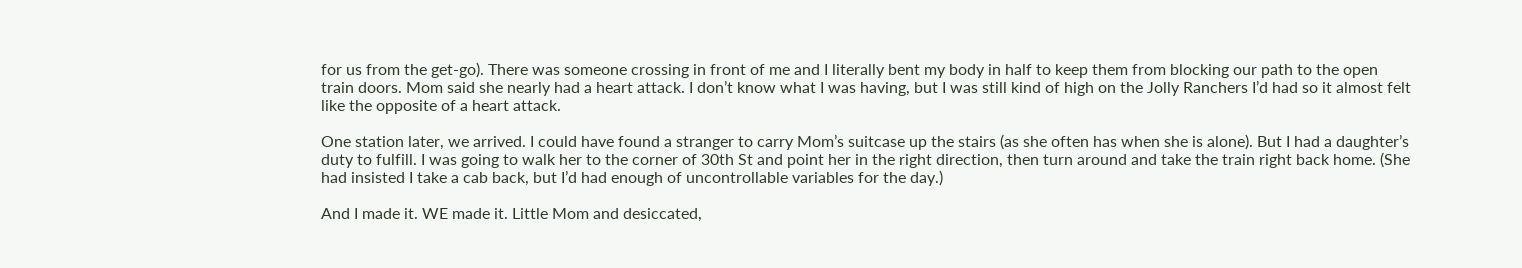for us from the get-go). There was someone crossing in front of me and I literally bent my body in half to keep them from blocking our path to the open train doors. Mom said she nearly had a heart attack. I don’t know what I was having, but I was still kind of high on the Jolly Ranchers I’d had so it almost felt like the opposite of a heart attack.

One station later, we arrived. I could have found a stranger to carry Mom’s suitcase up the stairs (as she often has when she is alone). But I had a daughter’s duty to fulfill. I was going to walk her to the corner of 30th St and point her in the right direction, then turn around and take the train right back home. (She had insisted I take a cab back, but I’d had enough of uncontrollable variables for the day.)

And I made it. WE made it. Little Mom and desiccated,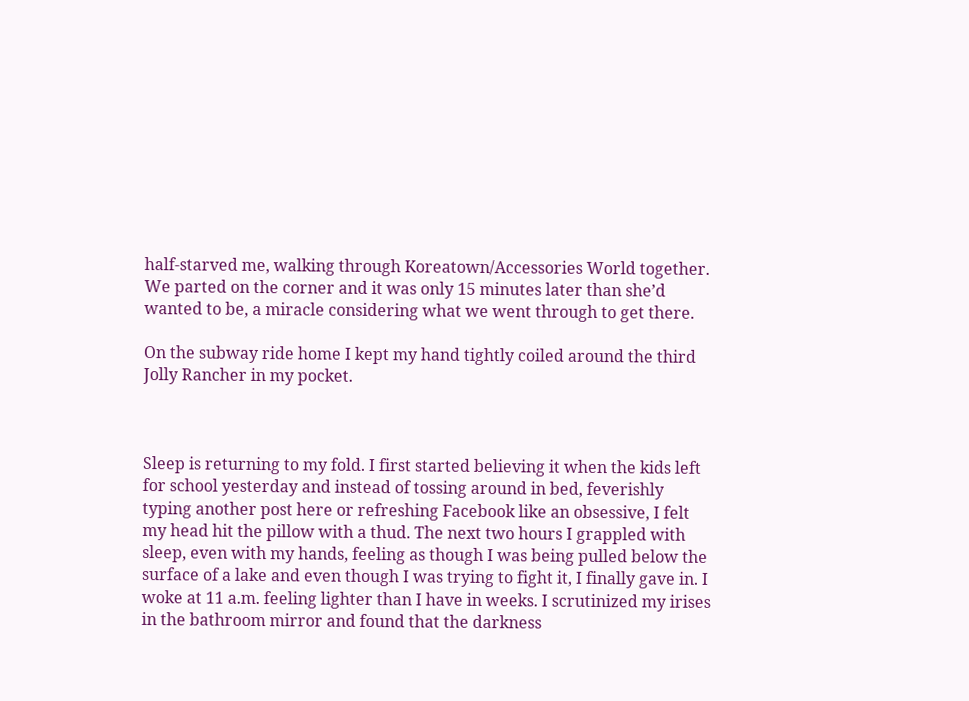half-starved me, walking through Koreatown/Accessories World together. We parted on the corner and it was only 15 minutes later than she’d wanted to be, a miracle considering what we went through to get there.

On the subway ride home I kept my hand tightly coiled around the third Jolly Rancher in my pocket.



Sleep is returning to my fold. I first started believing it when the kids left for school yesterday and instead of tossing around in bed, feverishly typing another post here or refreshing Facebook like an obsessive, I felt my head hit the pillow with a thud. The next two hours I grappled with sleep, even with my hands, feeling as though I was being pulled below the surface of a lake and even though I was trying to fight it, I finally gave in. I woke at 11 a.m. feeling lighter than I have in weeks. I scrutinized my irises in the bathroom mirror and found that the darkness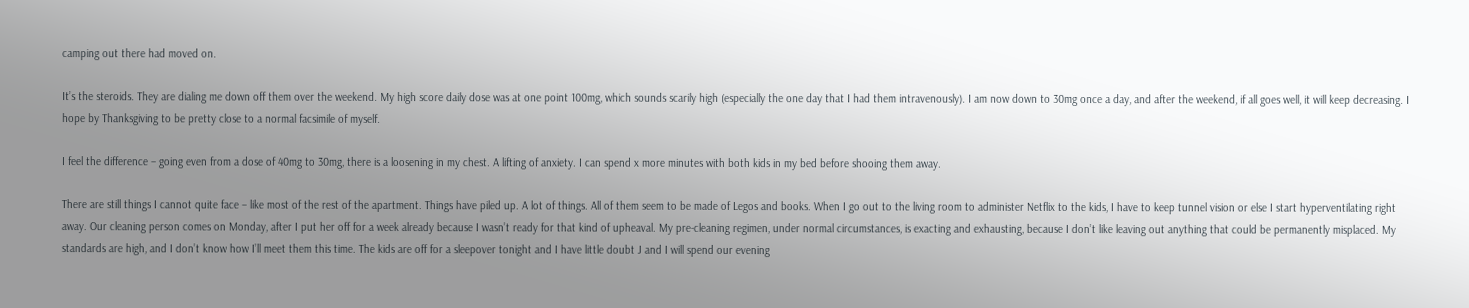camping out there had moved on.

It’s the steroids. They are dialing me down off them over the weekend. My high score daily dose was at one point 100mg, which sounds scarily high (especially the one day that I had them intravenously). I am now down to 30mg once a day, and after the weekend, if all goes well, it will keep decreasing. I hope by Thanksgiving to be pretty close to a normal facsimile of myself.

I feel the difference – going even from a dose of 40mg to 30mg, there is a loosening in my chest. A lifting of anxiety. I can spend x more minutes with both kids in my bed before shooing them away.

There are still things I cannot quite face – like most of the rest of the apartment. Things have piled up. A lot of things. All of them seem to be made of Legos and books. When I go out to the living room to administer Netflix to the kids, I have to keep tunnel vision or else I start hyperventilating right away. Our cleaning person comes on Monday, after I put her off for a week already because I wasn’t ready for that kind of upheaval. My pre-cleaning regimen, under normal circumstances, is exacting and exhausting, because I don’t like leaving out anything that could be permanently misplaced. My standards are high, and I don’t know how I’ll meet them this time. The kids are off for a sleepover tonight and I have little doubt J and I will spend our evening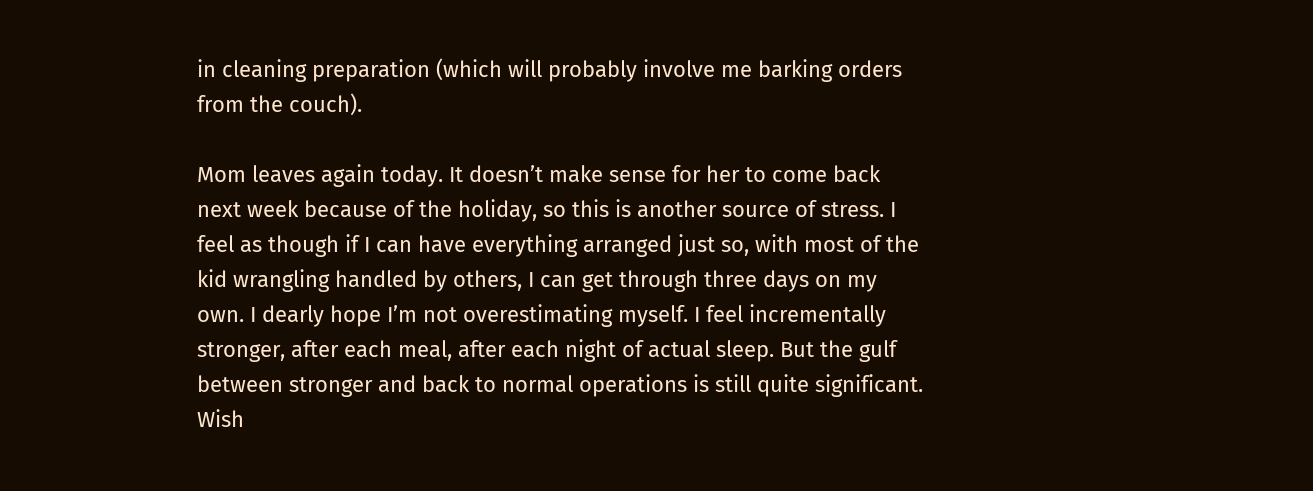in cleaning preparation (which will probably involve me barking orders from the couch).

Mom leaves again today. It doesn’t make sense for her to come back next week because of the holiday, so this is another source of stress. I feel as though if I can have everything arranged just so, with most of the kid wrangling handled by others, I can get through three days on my own. I dearly hope I’m not overestimating myself. I feel incrementally stronger, after each meal, after each night of actual sleep. But the gulf between stronger and back to normal operations is still quite significant. Wish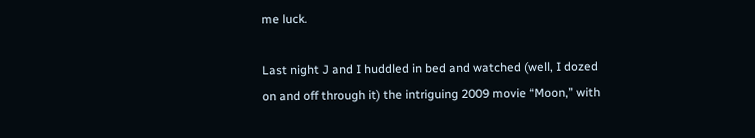me luck.

Last night J and I huddled in bed and watched (well, I dozed on and off through it) the intriguing 2009 movie “Moon,” with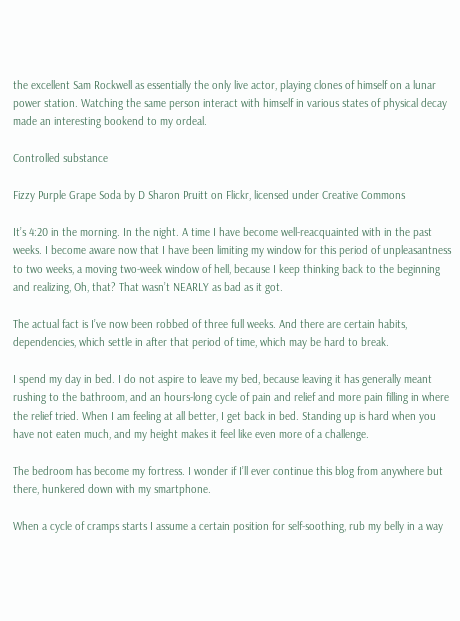the excellent Sam Rockwell as essentially the only live actor, playing clones of himself on a lunar power station. Watching the same person interact with himself in various states of physical decay made an interesting bookend to my ordeal.

Controlled substance

Fizzy Purple Grape Soda by D Sharon Pruitt on Flickr, licensed under Creative Commons

It’s 4:20 in the morning. In the night. A time I have become well-reacquainted with in the past weeks. I become aware now that I have been limiting my window for this period of unpleasantness to two weeks, a moving two-week window of hell, because I keep thinking back to the beginning and realizing, Oh, that? That wasn’t NEARLY as bad as it got.

The actual fact is I’ve now been robbed of three full weeks. And there are certain habits, dependencies, which settle in after that period of time, which may be hard to break.

I spend my day in bed. I do not aspire to leave my bed, because leaving it has generally meant rushing to the bathroom, and an hours-long cycle of pain and relief and more pain filling in where the relief tried. When I am feeling at all better, I get back in bed. Standing up is hard when you have not eaten much, and my height makes it feel like even more of a challenge.

The bedroom has become my fortress. I wonder if I’ll ever continue this blog from anywhere but there, hunkered down with my smartphone.

When a cycle of cramps starts I assume a certain position for self-soothing, rub my belly in a way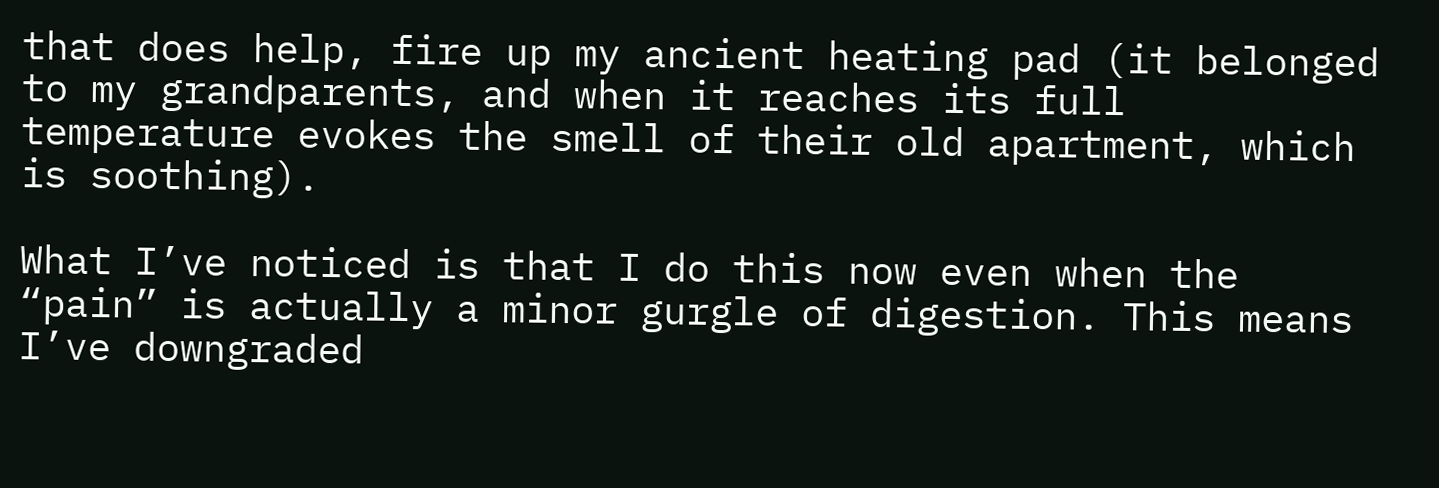that does help, fire up my ancient heating pad (it belonged to my grandparents, and when it reaches its full temperature evokes the smell of their old apartment, which is soothing).

What I’ve noticed is that I do this now even when the “pain” is actually a minor gurgle of digestion. This means I’ve downgraded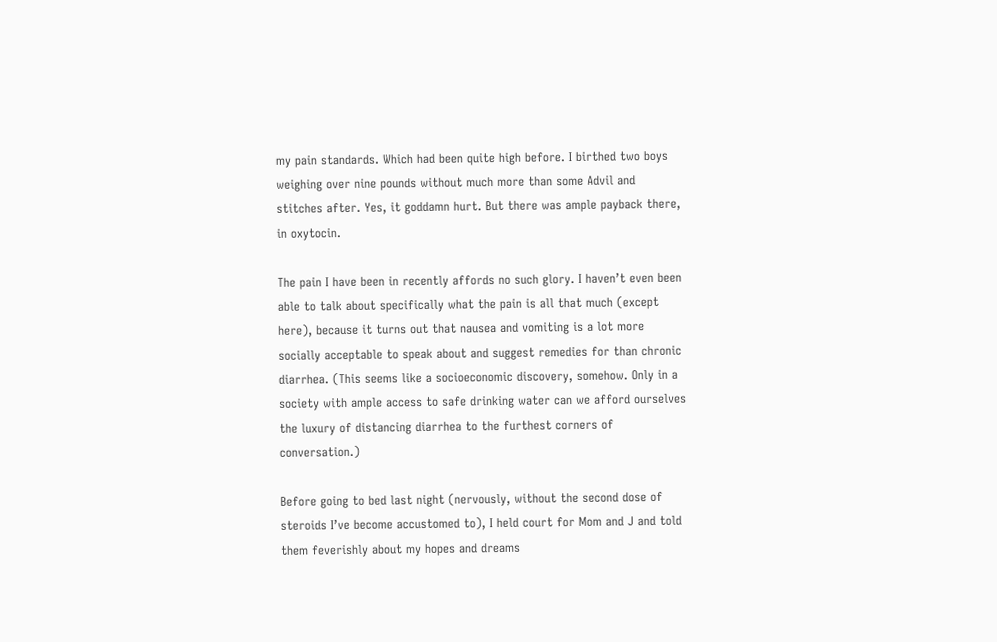my pain standards. Which had been quite high before. I birthed two boys weighing over nine pounds without much more than some Advil and stitches after. Yes, it goddamn hurt. But there was ample payback there, in oxytocin.

The pain I have been in recently affords no such glory. I haven’t even been able to talk about specifically what the pain is all that much (except here), because it turns out that nausea and vomiting is a lot more socially acceptable to speak about and suggest remedies for than chronic diarrhea. (This seems like a socioeconomic discovery, somehow. Only in a society with ample access to safe drinking water can we afford ourselves the luxury of distancing diarrhea to the furthest corners of conversation.)

Before going to bed last night (nervously, without the second dose of steroids I’ve become accustomed to), I held court for Mom and J and told them feverishly about my hopes and dreams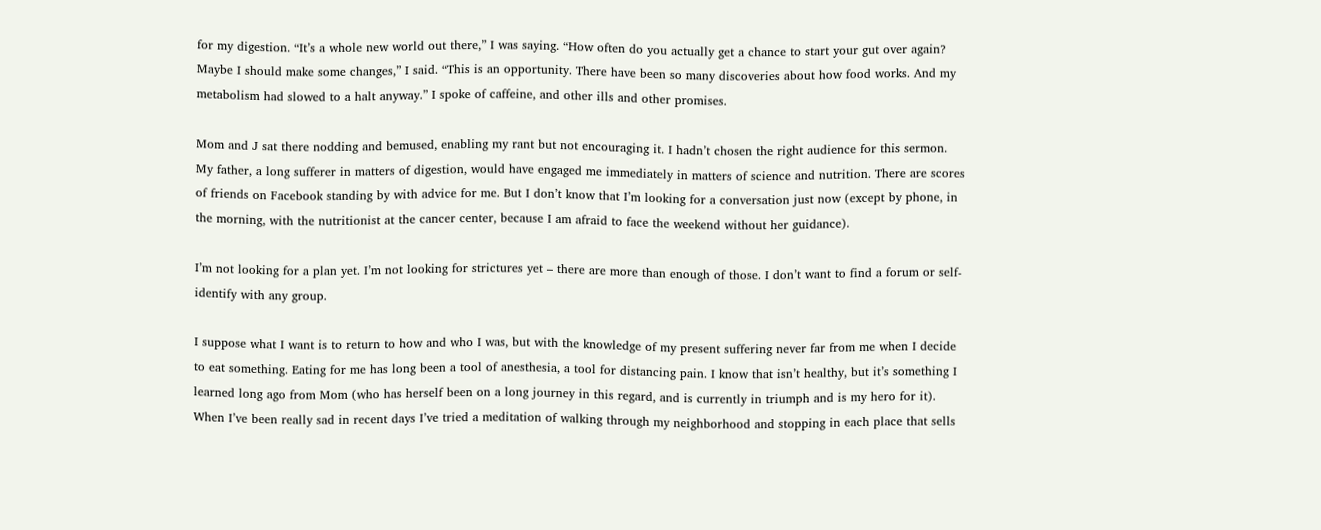for my digestion. “It’s a whole new world out there,” I was saying. “How often do you actually get a chance to start your gut over again? Maybe I should make some changes,” I said. “This is an opportunity. There have been so many discoveries about how food works. And my metabolism had slowed to a halt anyway.” I spoke of caffeine, and other ills and other promises.

Mom and J sat there nodding and bemused, enabling my rant but not encouraging it. I hadn’t chosen the right audience for this sermon. My father, a long sufferer in matters of digestion, would have engaged me immediately in matters of science and nutrition. There are scores of friends on Facebook standing by with advice for me. But I don’t know that I’m looking for a conversation just now (except by phone, in the morning, with the nutritionist at the cancer center, because I am afraid to face the weekend without her guidance).

I’m not looking for a plan yet. I’m not looking for strictures yet – there are more than enough of those. I don’t want to find a forum or self-identify with any group.

I suppose what I want is to return to how and who I was, but with the knowledge of my present suffering never far from me when I decide to eat something. Eating for me has long been a tool of anesthesia, a tool for distancing pain. I know that isn’t healthy, but it’s something I learned long ago from Mom (who has herself been on a long journey in this regard, and is currently in triumph and is my hero for it). When I’ve been really sad in recent days I’ve tried a meditation of walking through my neighborhood and stopping in each place that sells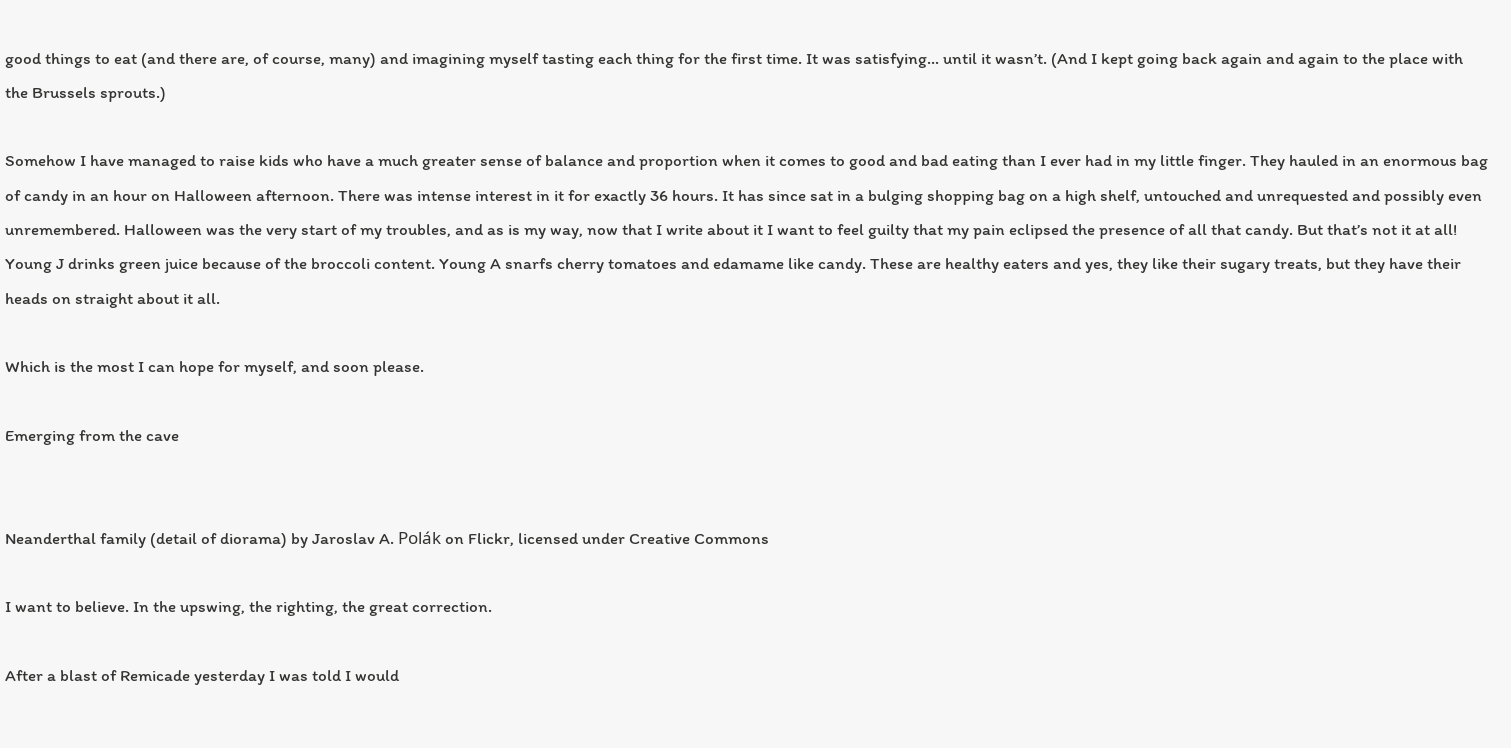good things to eat (and there are, of course, many) and imagining myself tasting each thing for the first time. It was satisfying… until it wasn’t. (And I kept going back again and again to the place with the Brussels sprouts.)

Somehow I have managed to raise kids who have a much greater sense of balance and proportion when it comes to good and bad eating than I ever had in my little finger. They hauled in an enormous bag of candy in an hour on Halloween afternoon. There was intense interest in it for exactly 36 hours. It has since sat in a bulging shopping bag on a high shelf, untouched and unrequested and possibly even unremembered. Halloween was the very start of my troubles, and as is my way, now that I write about it I want to feel guilty that my pain eclipsed the presence of all that candy. But that’s not it at all! Young J drinks green juice because of the broccoli content. Young A snarfs cherry tomatoes and edamame like candy. These are healthy eaters and yes, they like their sugary treats, but they have their heads on straight about it all.

Which is the most I can hope for myself, and soon please.

Emerging from the cave


Neanderthal family (detail of diorama) by Jaroslav A. Polák on Flickr, licensed under Creative Commons

I want to believe. In the upswing, the righting, the great correction.

After a blast of Remicade yesterday I was told I would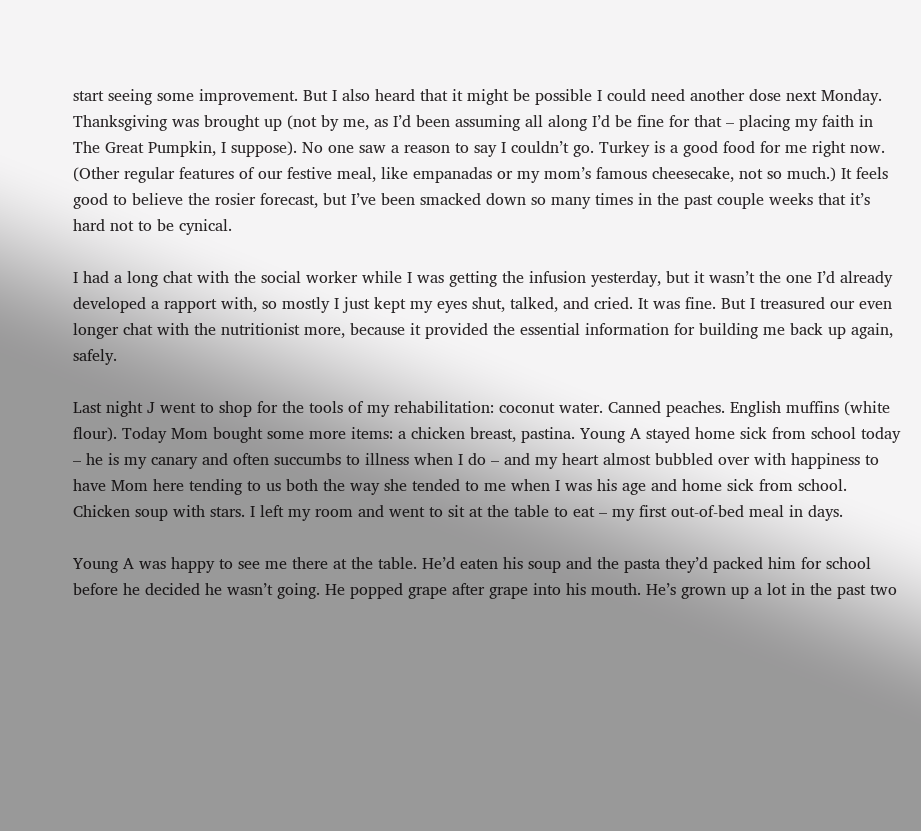start seeing some improvement. But I also heard that it might be possible I could need another dose next Monday. Thanksgiving was brought up (not by me, as I’d been assuming all along I’d be fine for that – placing my faith in The Great Pumpkin, I suppose). No one saw a reason to say I couldn’t go. Turkey is a good food for me right now. (Other regular features of our festive meal, like empanadas or my mom’s famous cheesecake, not so much.) It feels good to believe the rosier forecast, but I’ve been smacked down so many times in the past couple weeks that it’s hard not to be cynical.

I had a long chat with the social worker while I was getting the infusion yesterday, but it wasn’t the one I’d already developed a rapport with, so mostly I just kept my eyes shut, talked, and cried. It was fine. But I treasured our even longer chat with the nutritionist more, because it provided the essential information for building me back up again, safely.

Last night J went to shop for the tools of my rehabilitation: coconut water. Canned peaches. English muffins (white flour). Today Mom bought some more items: a chicken breast, pastina. Young A stayed home sick from school today – he is my canary and often succumbs to illness when I do – and my heart almost bubbled over with happiness to have Mom here tending to us both the way she tended to me when I was his age and home sick from school. Chicken soup with stars. I left my room and went to sit at the table to eat – my first out-of-bed meal in days.

Young A was happy to see me there at the table. He’d eaten his soup and the pasta they’d packed him for school before he decided he wasn’t going. He popped grape after grape into his mouth. He’s grown up a lot in the past two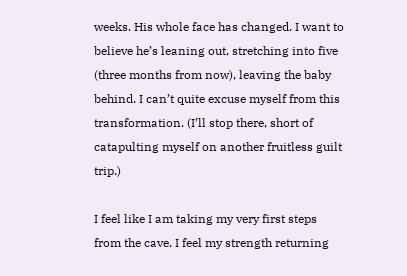weeks. His whole face has changed. I want to believe he’s leaning out, stretching into five (three months from now), leaving the baby behind. I can’t quite excuse myself from this transformation. (I’ll stop there, short of catapulting myself on another fruitless guilt trip.)

I feel like I am taking my very first steps from the cave. I feel my strength returning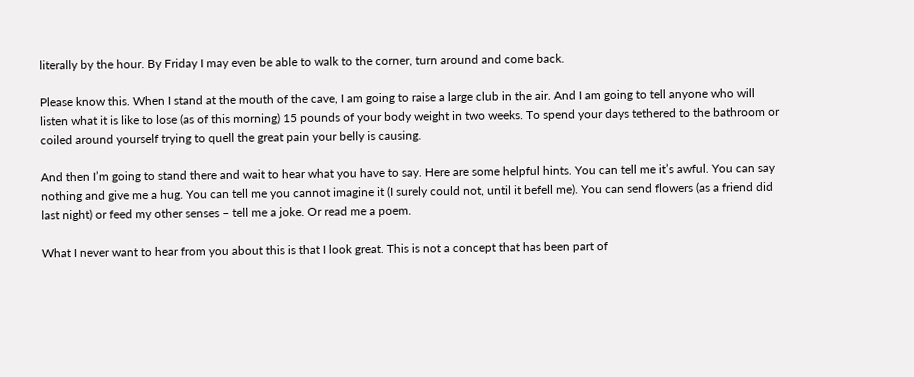literally by the hour. By Friday I may even be able to walk to the corner, turn around and come back.

Please know this. When I stand at the mouth of the cave, I am going to raise a large club in the air. And I am going to tell anyone who will listen what it is like to lose (as of this morning) 15 pounds of your body weight in two weeks. To spend your days tethered to the bathroom or coiled around yourself trying to quell the great pain your belly is causing.

And then I’m going to stand there and wait to hear what you have to say. Here are some helpful hints. You can tell me it’s awful. You can say nothing and give me a hug. You can tell me you cannot imagine it (I surely could not, until it befell me). You can send flowers (as a friend did last night) or feed my other senses – tell me a joke. Or read me a poem.

What I never want to hear from you about this is that I look great. This is not a concept that has been part of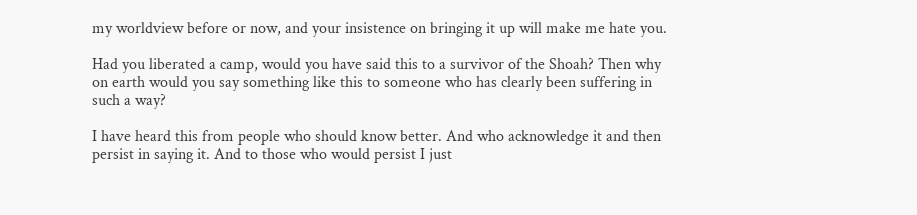my worldview before or now, and your insistence on bringing it up will make me hate you.

Had you liberated a camp, would you have said this to a survivor of the Shoah? Then why on earth would you say something like this to someone who has clearly been suffering in such a way?

I have heard this from people who should know better. And who acknowledge it and then persist in saying it. And to those who would persist I just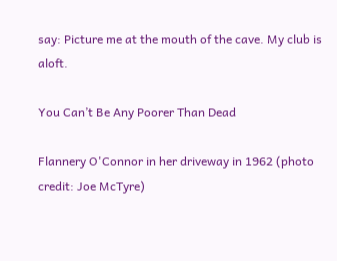say: Picture me at the mouth of the cave. My club is aloft.

You Can’t Be Any Poorer Than Dead

Flannery O'Connor in her driveway in 1962 (photo credit: Joe McTyre)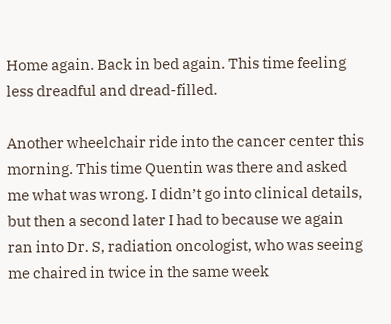Home again. Back in bed again. This time feeling less dreadful and dread-filled.

Another wheelchair ride into the cancer center this morning. This time Quentin was there and asked me what was wrong. I didn’t go into clinical details, but then a second later I had to because we again ran into Dr. S, radiation oncologist, who was seeing me chaired in twice in the same week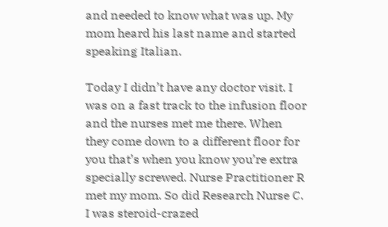and needed to know what was up. My mom heard his last name and started speaking Italian.

Today I didn’t have any doctor visit. I was on a fast track to the infusion floor and the nurses met me there. When they come down to a different floor for you that’s when you know you’re extra specially screwed. Nurse Practitioner R met my mom. So did Research Nurse C. I was steroid-crazed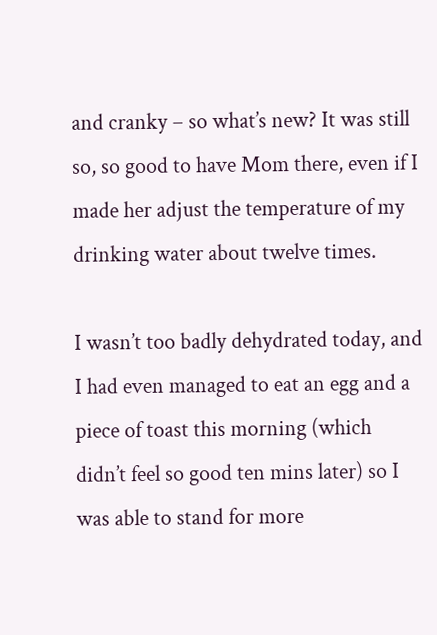and cranky – so what’s new? It was still so, so good to have Mom there, even if I made her adjust the temperature of my drinking water about twelve times.

I wasn’t too badly dehydrated today, and I had even managed to eat an egg and a piece of toast this morning (which didn’t feel so good ten mins later) so I was able to stand for more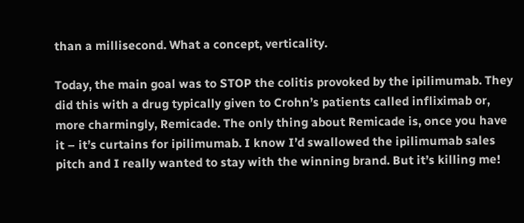than a millisecond. What a concept, verticality.

Today, the main goal was to STOP the colitis provoked by the ipilimumab. They did this with a drug typically given to Crohn’s patients called infliximab or, more charmingly, Remicade. The only thing about Remicade is, once you have it – it’s curtains for ipilimumab. I know I’d swallowed the ipilimumab sales pitch and I really wanted to stay with the winning brand. But it’s killing me!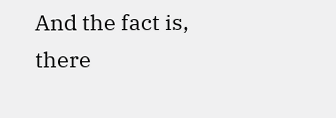And the fact is, there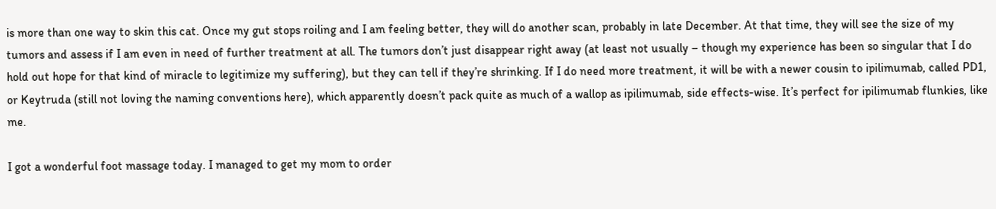is more than one way to skin this cat. Once my gut stops roiling and I am feeling better, they will do another scan, probably in late December. At that time, they will see the size of my tumors and assess if I am even in need of further treatment at all. The tumors don’t just disappear right away (at least not usually – though my experience has been so singular that I do hold out hope for that kind of miracle to legitimize my suffering), but they can tell if they’re shrinking. If I do need more treatment, it will be with a newer cousin to ipilimumab, called PD1, or Keytruda (still not loving the naming conventions here), which apparently doesn’t pack quite as much of a wallop as ipilimumab, side effects-wise. It’s perfect for ipilimumab flunkies, like me.

I got a wonderful foot massage today. I managed to get my mom to order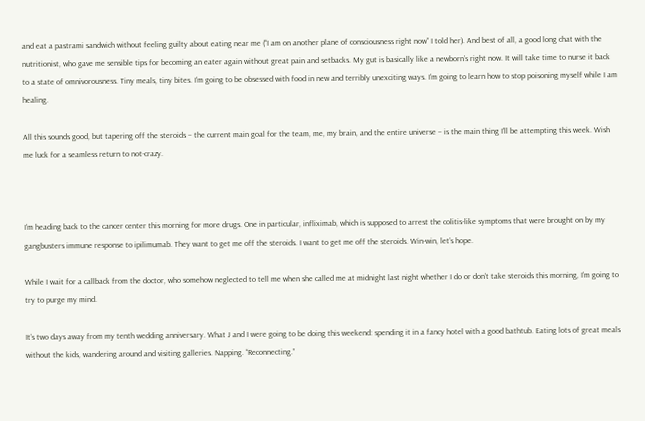and eat a pastrami sandwich without feeling guilty about eating near me (“I am on another plane of consciousness right now” I told her). And best of all, a good long chat with the nutritionist, who gave me sensible tips for becoming an eater again without great pain and setbacks. My gut is basically like a newborn’s right now. It will take time to nurse it back to a state of omnivorousness. Tiny meals, tiny bites. I’m going to be obsessed with food in new and terribly unexciting ways. I’m going to learn how to stop poisoning myself while I am healing.

All this sounds good, but tapering off the steroids – the current main goal for the team, me, my brain, and the entire universe – is the main thing I’ll be attempting this week. Wish me luck for a seamless return to not-crazy.



I’m heading back to the cancer center this morning for more drugs. One in particular, infliximab, which is supposed to arrest the colitis-like symptoms that were brought on by my gangbusters immune response to ipilimumab. They want to get me off the steroids. I want to get me off the steroids. Win-win, let’s hope.

While I wait for a callback from the doctor, who somehow neglected to tell me when she called me at midnight last night whether I do or don’t take steroids this morning, I’m going to try to purge my mind.

It’s two days away from my tenth wedding anniversary. What J and I were going to be doing this weekend: spending it in a fancy hotel with a good bathtub. Eating lots of great meals without the kids, wandering around and visiting galleries. Napping. “Reconnecting.”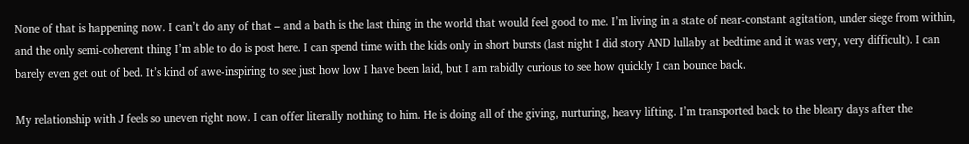None of that is happening now. I can’t do any of that – and a bath is the last thing in the world that would feel good to me. I’m living in a state of near-constant agitation, under siege from within, and the only semi-coherent thing I’m able to do is post here. I can spend time with the kids only in short bursts (last night I did story AND lullaby at bedtime and it was very, very difficult). I can barely even get out of bed. It’s kind of awe-inspiring to see just how low I have been laid, but I am rabidly curious to see how quickly I can bounce back.

My relationship with J feels so uneven right now. I can offer literally nothing to him. He is doing all of the giving, nurturing, heavy lifting. I’m transported back to the bleary days after the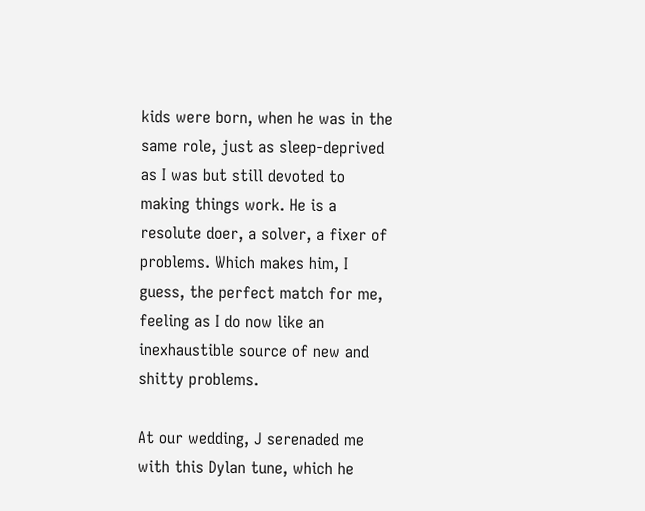kids were born, when he was in the same role, just as sleep-deprived as I was but still devoted to making things work. He is a resolute doer, a solver, a fixer of problems. Which makes him, I guess, the perfect match for me, feeling as I do now like an inexhaustible source of new and shitty problems.

At our wedding, J serenaded me with this Dylan tune, which he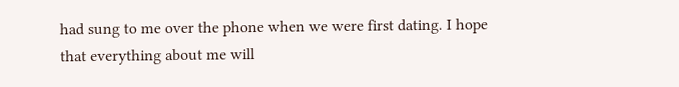had sung to me over the phone when we were first dating. I hope that everything about me will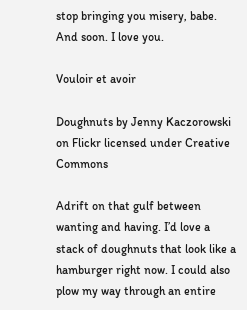stop bringing you misery, babe. And soon. I love you.

Vouloir et avoir

Doughnuts by Jenny Kaczorowski on Flickr licensed under Creative Commons

Adrift on that gulf between wanting and having. I’d love a stack of doughnuts that look like a hamburger right now. I could also plow my way through an entire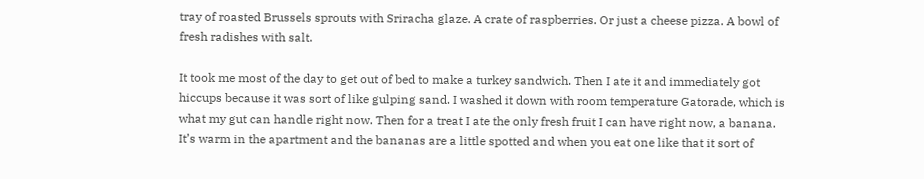tray of roasted Brussels sprouts with Sriracha glaze. A crate of raspberries. Or just a cheese pizza. A bowl of fresh radishes with salt.

It took me most of the day to get out of bed to make a turkey sandwich. Then I ate it and immediately got hiccups because it was sort of like gulping sand. I washed it down with room temperature Gatorade, which is what my gut can handle right now. Then for a treat I ate the only fresh fruit I can have right now, a banana. It’s warm in the apartment and the bananas are a little spotted and when you eat one like that it sort of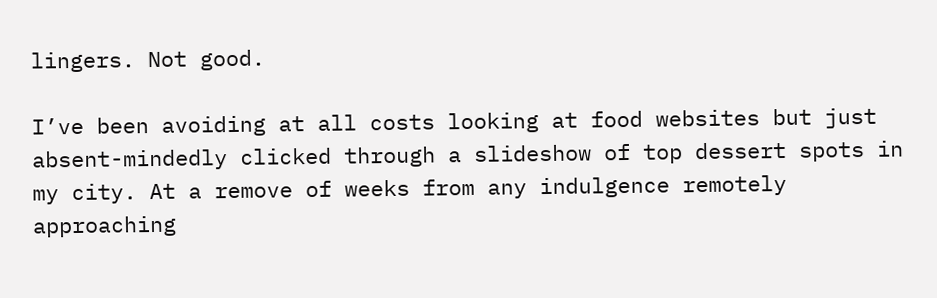lingers. Not good.

I’ve been avoiding at all costs looking at food websites but just absent-mindedly clicked through a slideshow of top dessert spots in my city. At a remove of weeks from any indulgence remotely approaching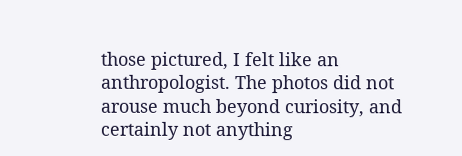those pictured, I felt like an anthropologist. The photos did not arouse much beyond curiosity, and certainly not anything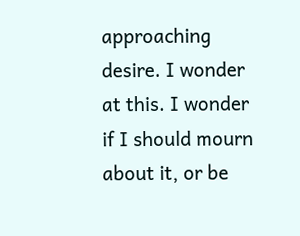approaching desire. I wonder at this. I wonder if I should mourn about it, or be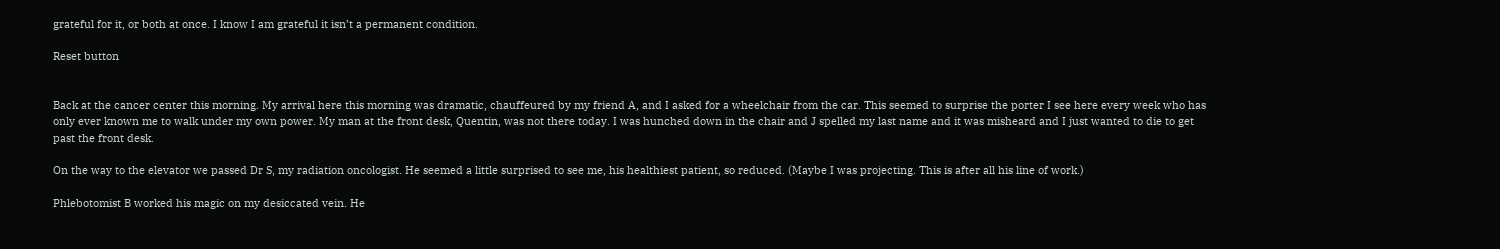grateful for it, or both at once. I know I am grateful it isn’t a permanent condition.

Reset button


Back at the cancer center this morning. My arrival here this morning was dramatic, chauffeured by my friend A, and I asked for a wheelchair from the car. This seemed to surprise the porter I see here every week who has only ever known me to walk under my own power. My man at the front desk, Quentin, was not there today. I was hunched down in the chair and J spelled my last name and it was misheard and I just wanted to die to get past the front desk.

On the way to the elevator we passed Dr S, my radiation oncologist. He seemed a little surprised to see me, his healthiest patient, so reduced. (Maybe I was projecting. This is after all his line of work.)

Phlebotomist B worked his magic on my desiccated vein. He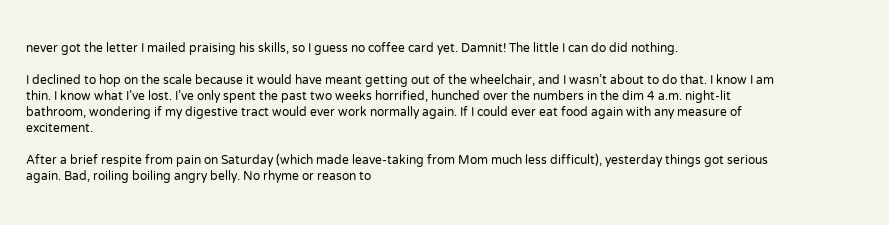never got the letter I mailed praising his skills, so I guess no coffee card yet. Damnit! The little I can do did nothing.

I declined to hop on the scale because it would have meant getting out of the wheelchair, and I wasn’t about to do that. I know I am thin. I know what I’ve lost. I’ve only spent the past two weeks horrified, hunched over the numbers in the dim 4 a.m. night-lit bathroom, wondering if my digestive tract would ever work normally again. If I could ever eat food again with any measure of excitement.

After a brief respite from pain on Saturday (which made leave-taking from Mom much less difficult), yesterday things got serious again. Bad, roiling boiling angry belly. No rhyme or reason to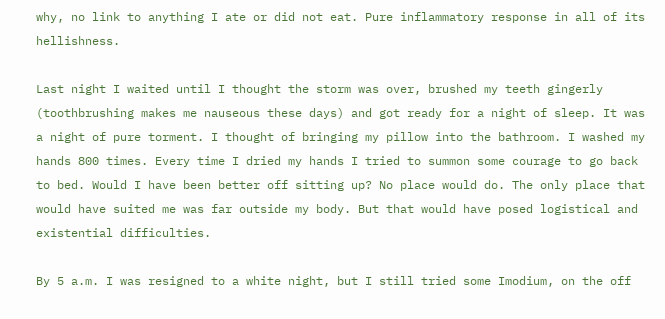why, no link to anything I ate or did not eat. Pure inflammatory response in all of its hellishness.

Last night I waited until I thought the storm was over, brushed my teeth gingerly (toothbrushing makes me nauseous these days) and got ready for a night of sleep. It was a night of pure torment. I thought of bringing my pillow into the bathroom. I washed my hands 800 times. Every time I dried my hands I tried to summon some courage to go back to bed. Would I have been better off sitting up? No place would do. The only place that would have suited me was far outside my body. But that would have posed logistical and existential difficulties.

By 5 a.m. I was resigned to a white night, but I still tried some Imodium, on the off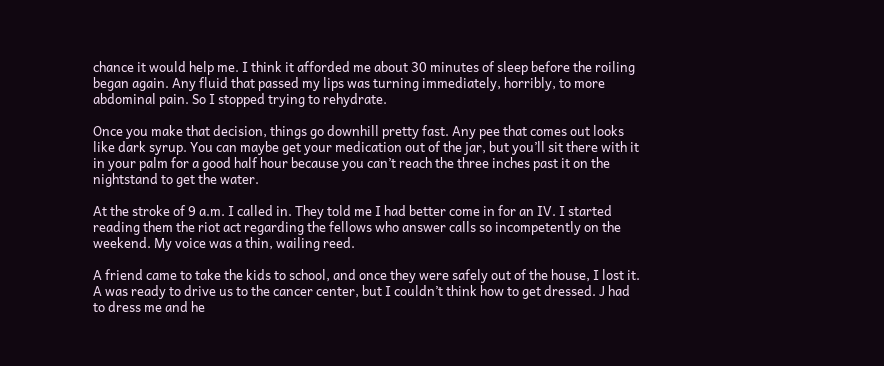chance it would help me. I think it afforded me about 30 minutes of sleep before the roiling began again. Any fluid that passed my lips was turning immediately, horribly, to more abdominal pain. So I stopped trying to rehydrate.

Once you make that decision, things go downhill pretty fast. Any pee that comes out looks like dark syrup. You can maybe get your medication out of the jar, but you’ll sit there with it in your palm for a good half hour because you can’t reach the three inches past it on the nightstand to get the water.

At the stroke of 9 a.m. I called in. They told me I had better come in for an IV. I started reading them the riot act regarding the fellows who answer calls so incompetently on the weekend. My voice was a thin, wailing reed.

A friend came to take the kids to school, and once they were safely out of the house, I lost it. A was ready to drive us to the cancer center, but I couldn’t think how to get dressed. J had to dress me and he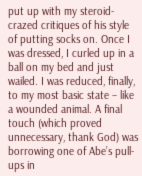put up with my steroid-crazed critiques of his style of putting socks on. Once I was dressed, I curled up in a ball on my bed and just wailed. I was reduced, finally, to my most basic state – like a wounded animal. A final touch (which proved unnecessary, thank God) was borrowing one of Abe’s pull-ups in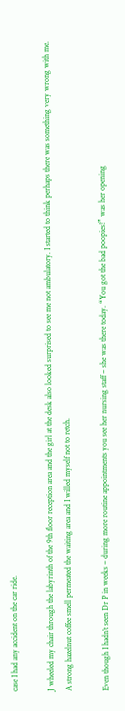case I had any accident on the car ride.

J wheeled my chair through the labyrinth of the 9th floor reception area and the girl at the desk also looked surprised to see me not ambulatory. I started to think perhaps there was something very wrong with me. A strong hazelnut coffee smell permeated the waiting area and I willed myself not to retch.

Even though I hadn’t seen Dr P in weeks – during more routine appointments you see her nursing staff – she was there today. “You got the bad poopies!” was her opening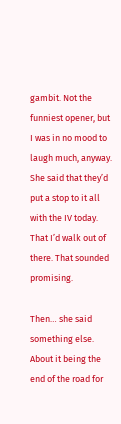gambit. Not the funniest opener, but I was in no mood to laugh much, anyway. She said that they’d put a stop to it all with the IV today. That I’d walk out of there. That sounded promising.

Then… she said something else. About it being the end of the road for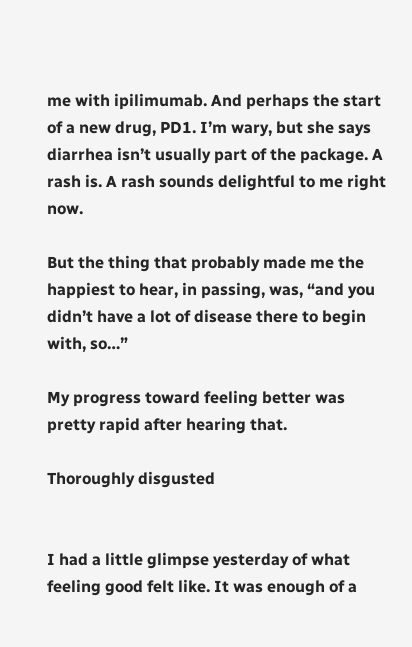me with ipilimumab. And perhaps the start of a new drug, PD1. I’m wary, but she says diarrhea isn’t usually part of the package. A rash is. A rash sounds delightful to me right now.

But the thing that probably made me the happiest to hear, in passing, was, “and you didn’t have a lot of disease there to begin with, so…”

My progress toward feeling better was pretty rapid after hearing that.

Thoroughly disgusted


I had a little glimpse yesterday of what feeling good felt like. It was enough of a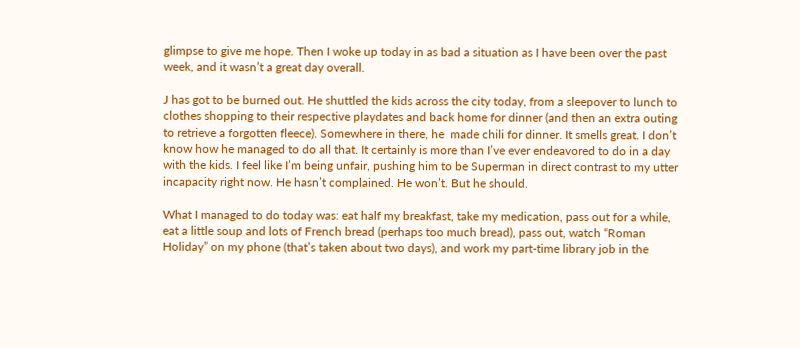glimpse to give me hope. Then I woke up today in as bad a situation as I have been over the past week, and it wasn’t a great day overall.

J has got to be burned out. He shuttled the kids across the city today, from a sleepover to lunch to clothes shopping to their respective playdates and back home for dinner (and then an extra outing to retrieve a forgotten fleece). Somewhere in there, he  made chili for dinner. It smells great. I don’t know how he managed to do all that. It certainly is more than I’ve ever endeavored to do in a day with the kids. I feel like I’m being unfair, pushing him to be Superman in direct contrast to my utter incapacity right now. He hasn’t complained. He won’t. But he should.

What I managed to do today was: eat half my breakfast, take my medication, pass out for a while, eat a little soup and lots of French bread (perhaps too much bread), pass out, watch “Roman Holiday” on my phone (that’s taken about two days), and work my part-time library job in the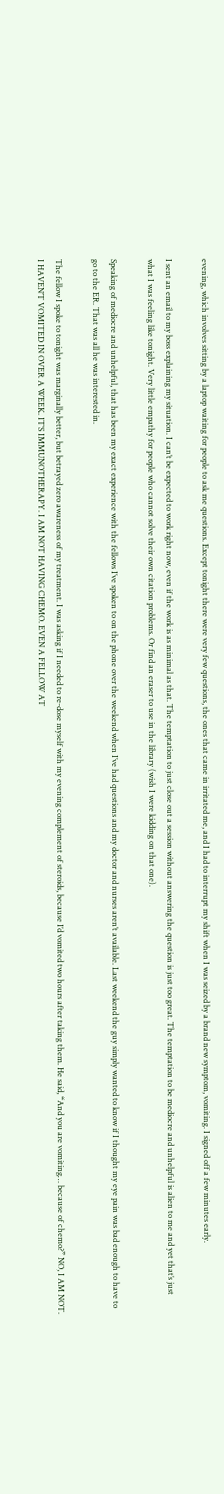evening, which involves sitting by a laptop waiting for people to ask me questions. Except tonight there were very few questions, the ones that came in irritated me, and I had to interrupt my shift when I was seized by a brand new symptom, vomiting. I signed off a few minutes early.

I sent an email to my boss explaining my situation. I can’t be expected to work right now, even if the work is as minimal as that. The temptation to just close out a session without answering the question is just too great. The temptation to be mediocre and unhelpful is alien to me and yet that’s just what I was feeling like tonight. Very little empathy for people who cannot solve their own citation problems. Or find an eraser to use in the library (wish I were kidding on that one).

Speaking of mediocre and unhelpful, that has been my exact experience with the fellows I’ve spoken to on the phone over the weekend when I’ve had questions and my doctor and nurses aren’t available. Last weekend the guy simply wanted to know if I thought my eye pain was bad enough to have to go to the ER. That was all he was interested in.

The fellow I spoke to tonight was marginally better, but betrayed zero awareness of my treatment. I was asking if I needed to re-dose myself with my evening complement of steroids, because I’d vomited two hours after taking them. He said, “And you are vomiting… because of chemo?” NO, I AM NOT. I HAVEN’T VOMITED IN OVER A WEEK. IT’S IMMUNOTHERAPY. I AM NOT HAVING CHEMO. EVEN A FELLOW AT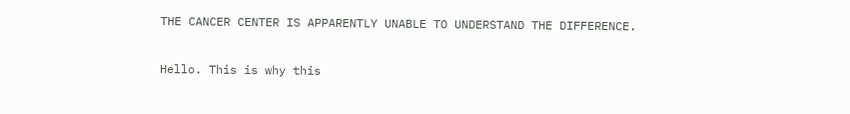THE CANCER CENTER IS APPARENTLY UNABLE TO UNDERSTAND THE DIFFERENCE.

Hello. This is why this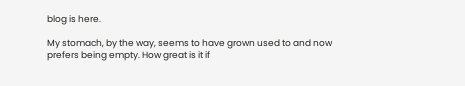blog is here.

My stomach, by the way, seems to have grown used to and now prefers being empty. How great is it if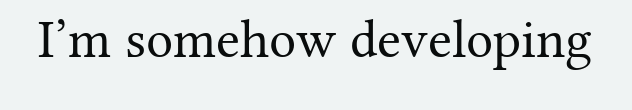I’m somehow developing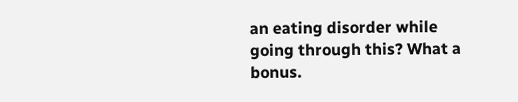an eating disorder while going through this? What a bonus.